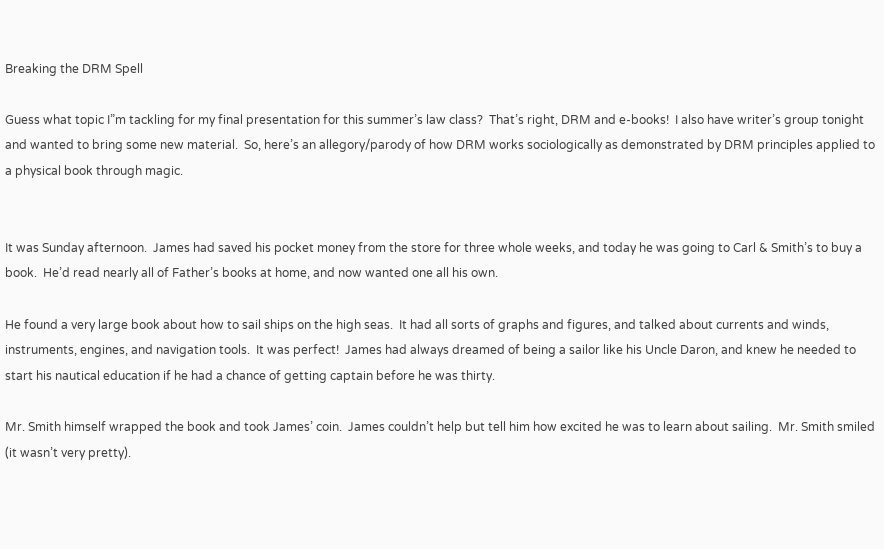Breaking the DRM Spell

Guess what topic I”m tackling for my final presentation for this summer’s law class?  That’s right, DRM and e-books!  I also have writer’s group tonight and wanted to bring some new material.  So, here’s an allegory/parody of how DRM works sociologically as demonstrated by DRM principles applied to a physical book through magic.


It was Sunday afternoon.  James had saved his pocket money from the store for three whole weeks, and today he was going to Carl & Smith’s to buy a book.  He’d read nearly all of Father’s books at home, and now wanted one all his own.

He found a very large book about how to sail ships on the high seas.  It had all sorts of graphs and figures, and talked about currents and winds, instruments, engines, and navigation tools.  It was perfect!  James had always dreamed of being a sailor like his Uncle Daron, and knew he needed to start his nautical education if he had a chance of getting captain before he was thirty.

Mr. Smith himself wrapped the book and took James’ coin.  James couldn’t help but tell him how excited he was to learn about sailing.  Mr. Smith smiled (it wasn’t very pretty).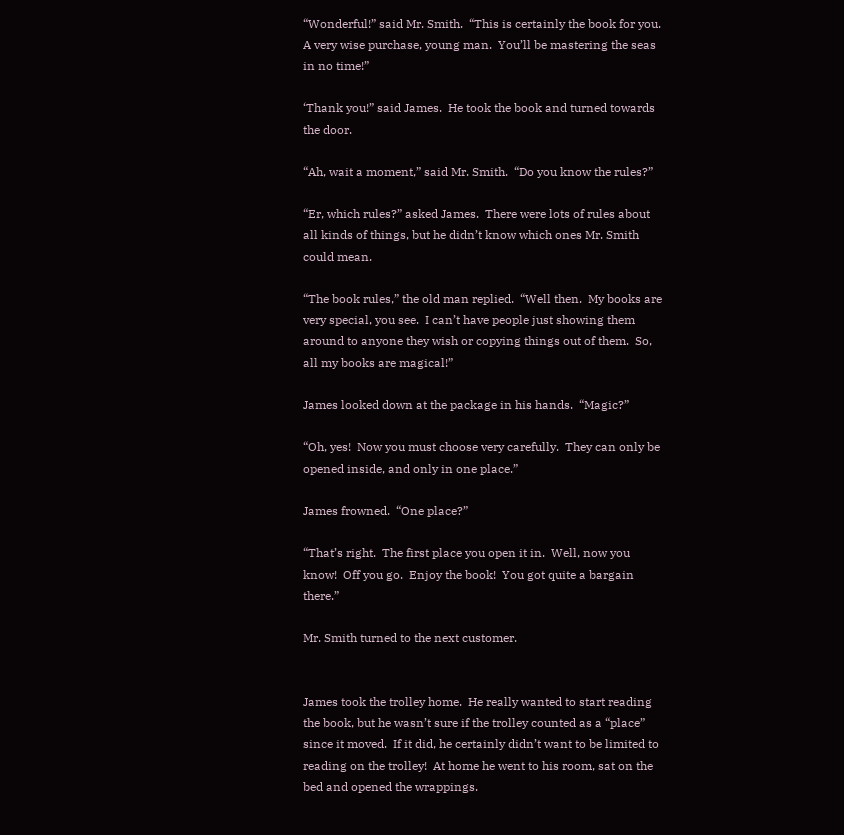“Wonderful!” said Mr. Smith.  “This is certainly the book for you.  A very wise purchase, young man.  You’ll be mastering the seas in no time!”

‘Thank you!” said James.  He took the book and turned towards the door.

“Ah, wait a moment,” said Mr. Smith.  “Do you know the rules?”

“Er, which rules?” asked James.  There were lots of rules about all kinds of things, but he didn’t know which ones Mr. Smith could mean.

“The book rules,” the old man replied.  “Well then.  My books are very special, you see.  I can’t have people just showing them around to anyone they wish or copying things out of them.  So, all my books are magical!”

James looked down at the package in his hands.  “Magic?”

“Oh, yes!  Now you must choose very carefully.  They can only be opened inside, and only in one place.”

James frowned.  “One place?”

“That’s right.  The first place you open it in.  Well, now you know!  Off you go.  Enjoy the book!  You got quite a bargain there.”

Mr. Smith turned to the next customer.


James took the trolley home.  He really wanted to start reading the book, but he wasn’t sure if the trolley counted as a “place” since it moved.  If it did, he certainly didn’t want to be limited to reading on the trolley!  At home he went to his room, sat on the bed and opened the wrappings.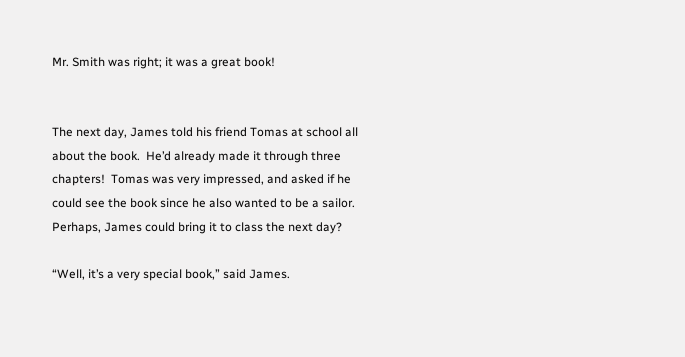Mr. Smith was right; it was a great book!


The next day, James told his friend Tomas at school all about the book.  He’d already made it through three chapters!  Tomas was very impressed, and asked if he could see the book since he also wanted to be a sailor.  Perhaps, James could bring it to class the next day?

“Well, it’s a very special book,” said James.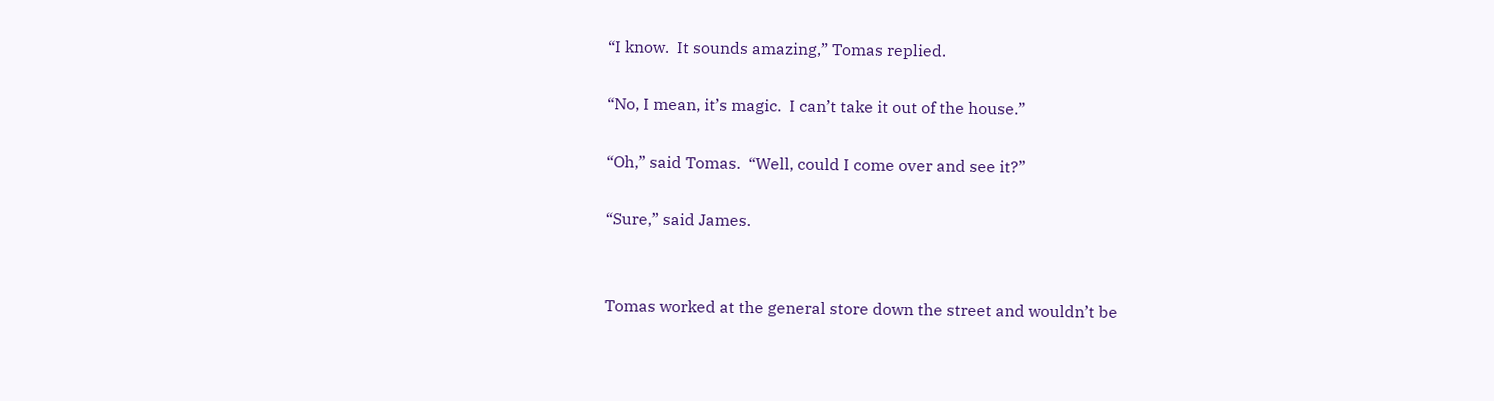“I know.  It sounds amazing,” Tomas replied.

“No, I mean, it’s magic.  I can’t take it out of the house.”

“Oh,” said Tomas.  “Well, could I come over and see it?”

“Sure,” said James.


Tomas worked at the general store down the street and wouldn’t be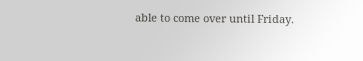able to come over until Friday.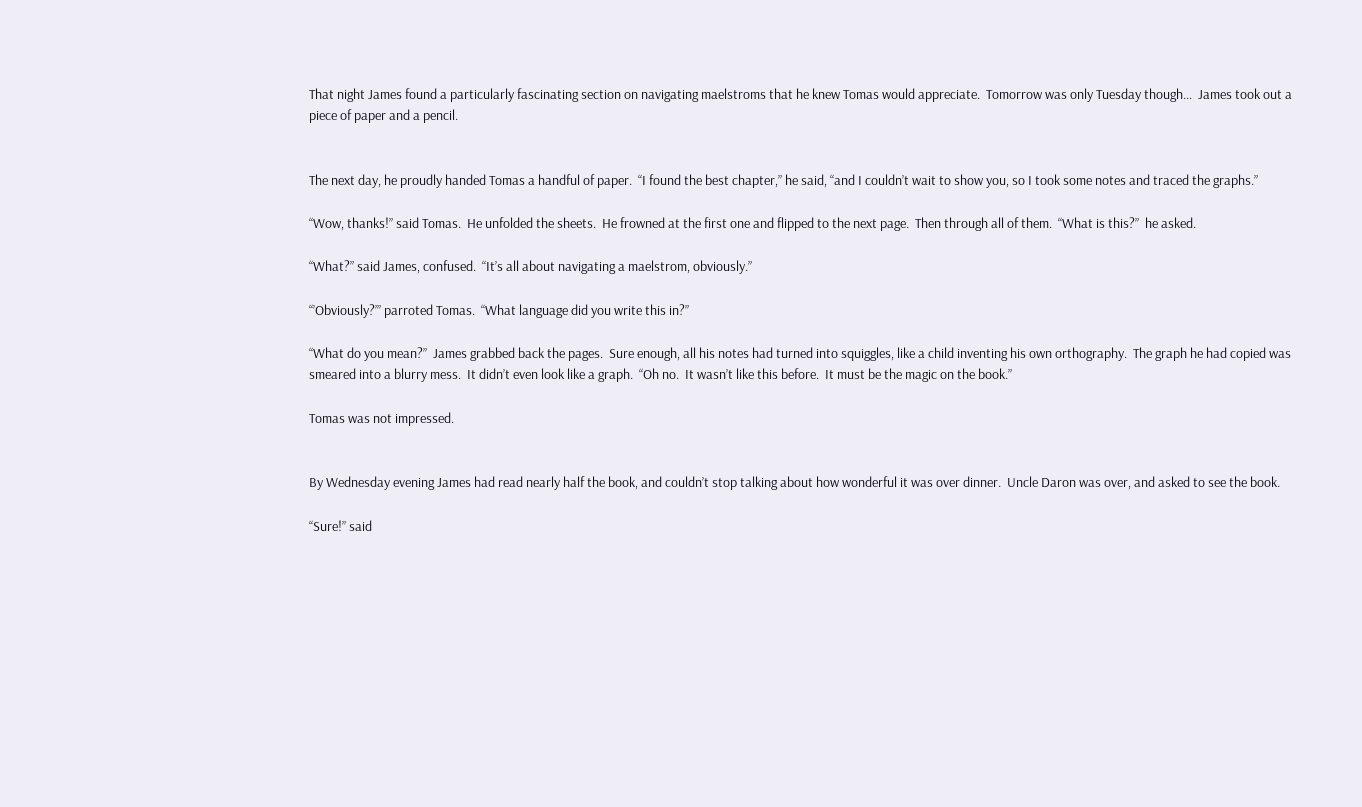That night James found a particularly fascinating section on navigating maelstroms that he knew Tomas would appreciate.  Tomorrow was only Tuesday though…  James took out a piece of paper and a pencil.


The next day, he proudly handed Tomas a handful of paper.  “I found the best chapter,” he said, “and I couldn’t wait to show you, so I took some notes and traced the graphs.”

“Wow, thanks!” said Tomas.  He unfolded the sheets.  He frowned at the first one and flipped to the next page.  Then through all of them.  “What is this?”  he asked.

“What?” said James, confused.  “It’s all about navigating a maelstrom, obviously.”

“’Obviously?’” parroted Tomas.  “What language did you write this in?”

“What do you mean?”  James grabbed back the pages.  Sure enough, all his notes had turned into squiggles, like a child inventing his own orthography.  The graph he had copied was smeared into a blurry mess.  It didn’t even look like a graph.  “Oh no.  It wasn’t like this before.  It must be the magic on the book.”

Tomas was not impressed.


By Wednesday evening James had read nearly half the book, and couldn’t stop talking about how wonderful it was over dinner.  Uncle Daron was over, and asked to see the book.

“Sure!” said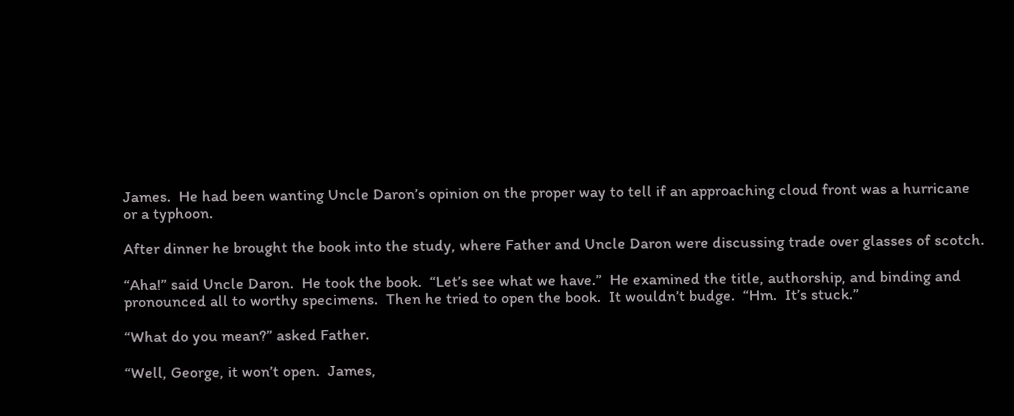James.  He had been wanting Uncle Daron’s opinion on the proper way to tell if an approaching cloud front was a hurricane or a typhoon.

After dinner he brought the book into the study, where Father and Uncle Daron were discussing trade over glasses of scotch.

“Aha!” said Uncle Daron.  He took the book.  “Let’s see what we have.”  He examined the title, authorship, and binding and pronounced all to worthy specimens.  Then he tried to open the book.  It wouldn’t budge.  “Hm.  It’s stuck.”

“What do you mean?” asked Father.

“Well, George, it won’t open.  James,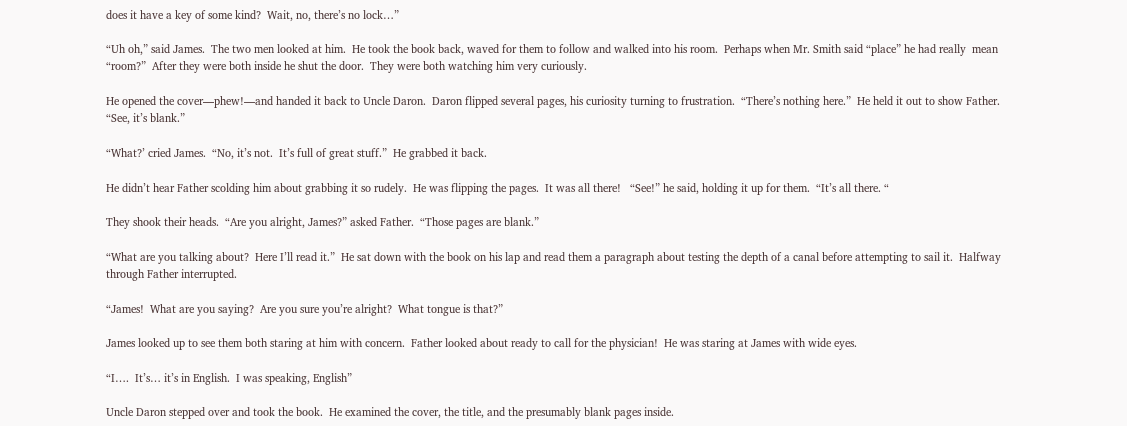does it have a key of some kind?  Wait, no, there’s no lock…”

“Uh oh,” said James.  The two men looked at him.  He took the book back, waved for them to follow and walked into his room.  Perhaps when Mr. Smith said “place” he had really  mean “room?”  After they were both inside he shut the door.  They were both watching him very curiously.

He opened the cover—phew!—and handed it back to Uncle Daron.  Daron flipped several pages, his curiosity turning to frustration.  “There’s nothing here.”  He held it out to show Father.  “See, it’s blank.”

“What?’ cried James.  “No, it’s not.  It’s full of great stuff.”  He grabbed it back.

He didn’t hear Father scolding him about grabbing it so rudely.  He was flipping the pages.  It was all there!   “See!” he said, holding it up for them.  “It’s all there. “

They shook their heads.  “Are you alright, James?” asked Father.  “Those pages are blank.”

“What are you talking about?  Here I’ll read it.”  He sat down with the book on his lap and read them a paragraph about testing the depth of a canal before attempting to sail it.  Halfway through Father interrupted.

“James!  What are you saying?  Are you sure you’re alright?  What tongue is that?”

James looked up to see them both staring at him with concern.  Father looked about ready to call for the physician!  He was staring at James with wide eyes.

“I….  It’s… it’s in English.  I was speaking, English”

Uncle Daron stepped over and took the book.  He examined the cover, the title, and the presumably blank pages inside.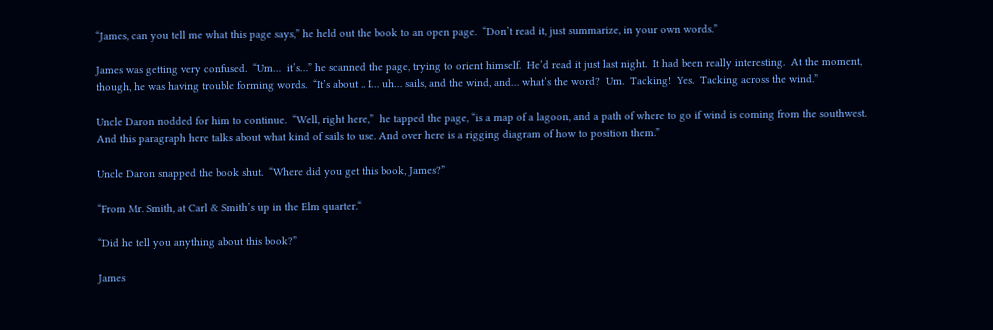“James, can you tell me what this page says,” he held out the book to an open page.  “Don’t read it, just summarize, in your own words.”

James was getting very confused.  “Um…  it’s…” he scanned the page, trying to orient himself.  He’d read it just last night.  It had been really interesting.  At the moment, though, he was having trouble forming words.  “It’s about .. I… uh… sails, and the wind, and… what’s the word?  Um.  Tacking!  Yes.  Tacking across the wind.”

Uncle Daron nodded for him to continue.  “Well, right here,”  he tapped the page, “is a map of a lagoon, and a path of where to go if wind is coming from the southwest.   And this paragraph here talks about what kind of sails to use. And over here is a rigging diagram of how to position them.”

Uncle Daron snapped the book shut.  “Where did you get this book, James?”

“From Mr. Smith, at Carl & Smith’s up in the Elm quarter.“

“Did he tell you anything about this book?”

James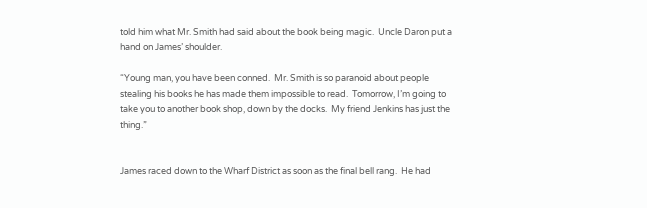told him what Mr. Smith had said about the book being magic.  Uncle Daron put a hand on James’ shoulder.

“Young man, you have been conned.  Mr. Smith is so paranoid about people stealing his books he has made them impossible to read.  Tomorrow, I’m going to take you to another book shop, down by the docks.  My friend Jenkins has just the thing.”


James raced down to the Wharf District as soon as the final bell rang.  He had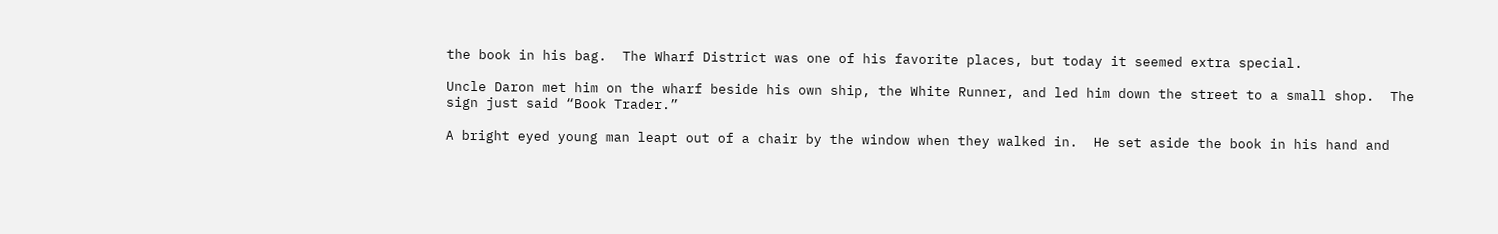the book in his bag.  The Wharf District was one of his favorite places, but today it seemed extra special.

Uncle Daron met him on the wharf beside his own ship, the White Runner, and led him down the street to a small shop.  The sign just said “Book Trader.”

A bright eyed young man leapt out of a chair by the window when they walked in.  He set aside the book in his hand and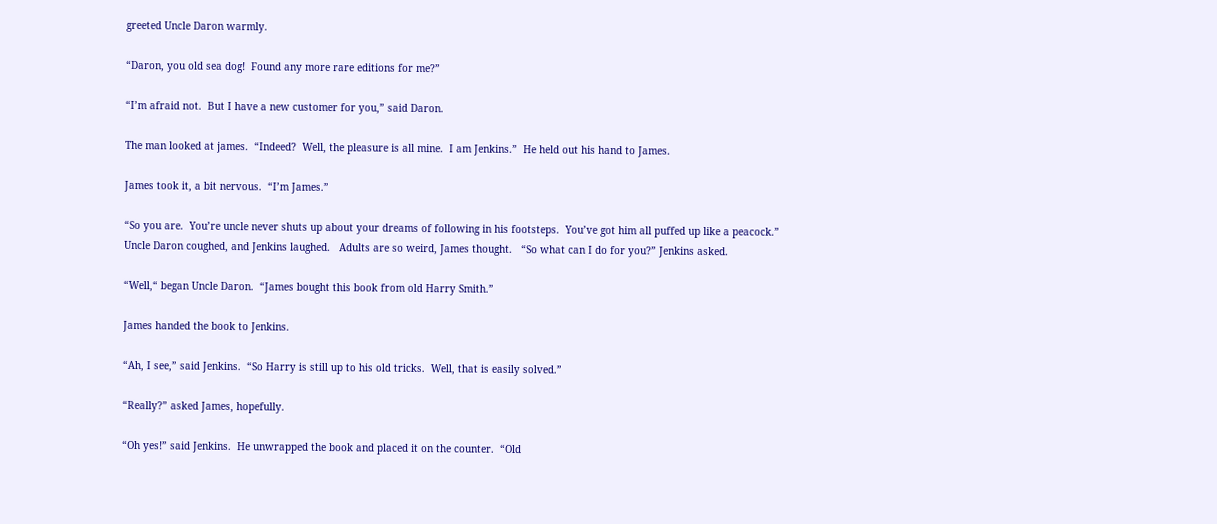greeted Uncle Daron warmly.

“Daron, you old sea dog!  Found any more rare editions for me?”

“I’m afraid not.  But I have a new customer for you,” said Daron.

The man looked at james.  “Indeed?  Well, the pleasure is all mine.  I am Jenkins.”  He held out his hand to James.

James took it, a bit nervous.  “I’m James.”

“So you are.  You’re uncle never shuts up about your dreams of following in his footsteps.  You’ve got him all puffed up like a peacock.”  Uncle Daron coughed, and Jenkins laughed.   Adults are so weird, James thought.   “So what can I do for you?” Jenkins asked.

“Well,“ began Uncle Daron.  “James bought this book from old Harry Smith.”

James handed the book to Jenkins.

“Ah, I see,” said Jenkins.  “So Harry is still up to his old tricks.  Well, that is easily solved.”

“Really?” asked James, hopefully.

“Oh yes!” said Jenkins.  He unwrapped the book and placed it on the counter.  “Old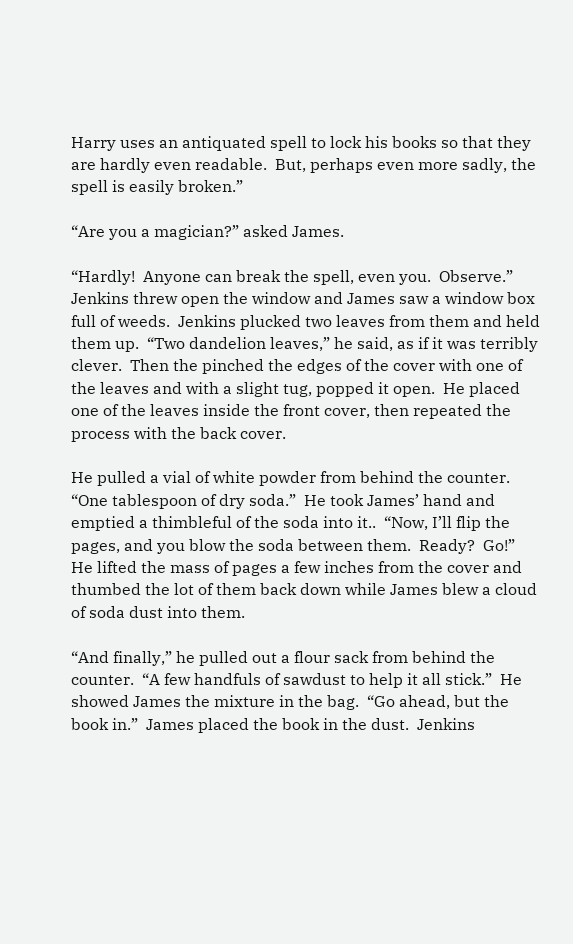Harry uses an antiquated spell to lock his books so that they are hardly even readable.  But, perhaps even more sadly, the spell is easily broken.”

“Are you a magician?” asked James.

“Hardly!  Anyone can break the spell, even you.  Observe.” Jenkins threw open the window and James saw a window box full of weeds.  Jenkins plucked two leaves from them and held them up.  “Two dandelion leaves,” he said, as if it was terribly clever.  Then the pinched the edges of the cover with one of the leaves and with a slight tug, popped it open.  He placed one of the leaves inside the front cover, then repeated the process with the back cover.

He pulled a vial of white powder from behind the counter.  “One tablespoon of dry soda.”  He took James’ hand and emptied a thimbleful of the soda into it..  “Now, I’ll flip the pages, and you blow the soda between them.  Ready?  Go!”  He lifted the mass of pages a few inches from the cover and thumbed the lot of them back down while James blew a cloud of soda dust into them.

“And finally,” he pulled out a flour sack from behind the counter.  “A few handfuls of sawdust to help it all stick.”  He showed James the mixture in the bag.  “Go ahead, but the book in.”  James placed the book in the dust.  Jenkins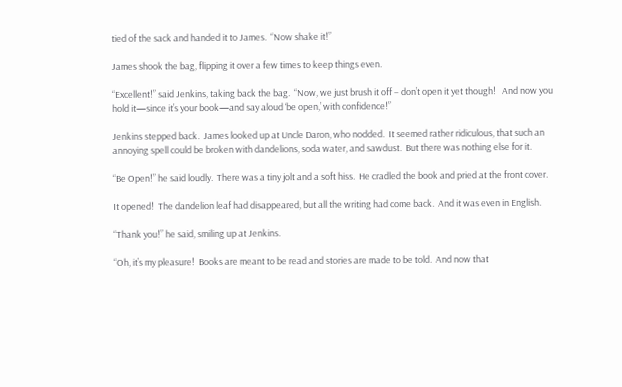tied of the sack and handed it to James.  “Now shake it!”

James shook the bag, flipping it over a few times to keep things even.

“Excellent!” said Jenkins, taking back the bag.  “Now, we just brush it off – don’t open it yet though!   And now you hold it—since it’s your book—and say aloud ‘be open,’ with confidence!”

Jenkins stepped back.  James looked up at Uncle Daron, who nodded.  It seemed rather ridiculous, that such an annoying spell could be broken with dandelions, soda water, and sawdust.  But there was nothing else for it.

“Be Open!” he said loudly.  There was a tiny jolt and a soft hiss.  He cradled the book and pried at the front cover.

It opened!  The dandelion leaf had disappeared, but all the writing had come back.  And it was even in English.

“Thank you!” he said, smiling up at Jenkins.

“Oh, it’s my pleasure!  Books are meant to be read and stories are made to be told.  And now that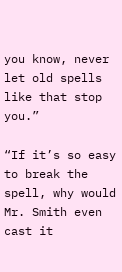you know, never let old spells like that stop you.”

“If it’s so easy to break the spell, why would Mr. Smith even cast it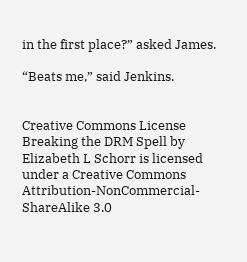in the first place?” asked James.

“Beats me,” said Jenkins.


Creative Commons License
Breaking the DRM Spell by Elizabeth L Schorr is licensed under a Creative Commons Attribution-NonCommercial-ShareAlike 3.0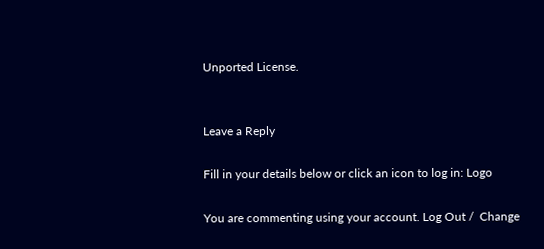Unported License.


Leave a Reply

Fill in your details below or click an icon to log in: Logo

You are commenting using your account. Log Out /  Change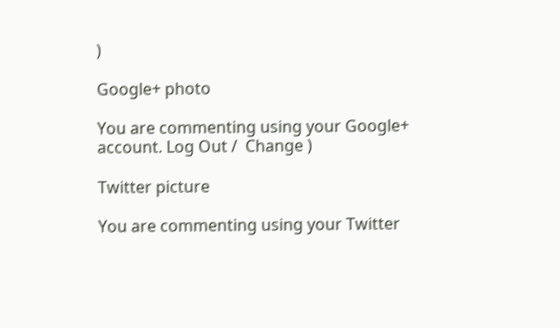)

Google+ photo

You are commenting using your Google+ account. Log Out /  Change )

Twitter picture

You are commenting using your Twitter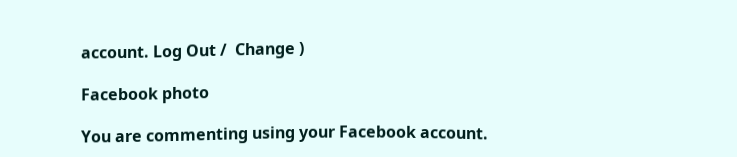account. Log Out /  Change )

Facebook photo

You are commenting using your Facebook account.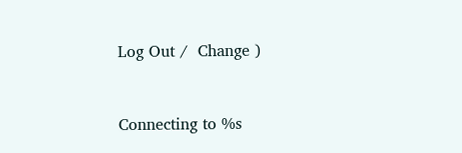Log Out /  Change )


Connecting to %s